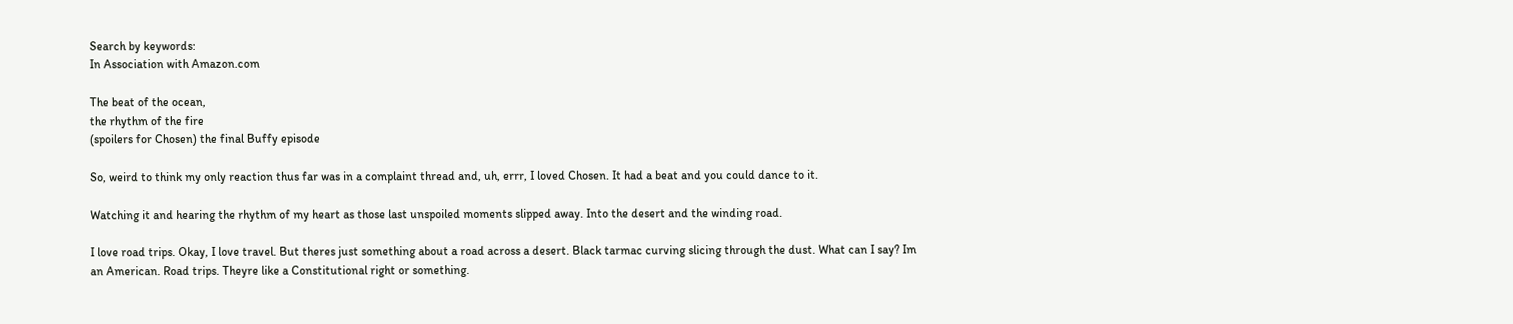Search by keywords:
In Association with Amazon.com

The beat of the ocean,
the rhythm of the fire
(spoilers for Chosen) the final Buffy episode

So, weird to think my only reaction thus far was in a complaint thread and, uh, errr, I loved Chosen. It had a beat and you could dance to it.

Watching it and hearing the rhythm of my heart as those last unspoiled moments slipped away. Into the desert and the winding road.

I love road trips. Okay, I love travel. But theres just something about a road across a desert. Black tarmac curving slicing through the dust. What can I say? Im an American. Road trips. Theyre like a Constitutional right or something.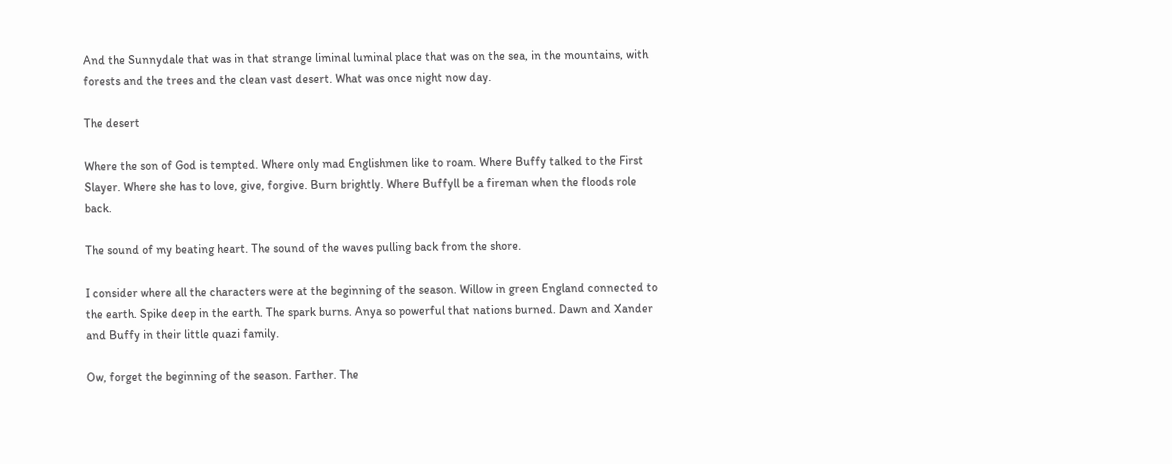And the Sunnydale that was in that strange liminal luminal place that was on the sea, in the mountains, with forests and the trees and the clean vast desert. What was once night now day.

The desert

Where the son of God is tempted. Where only mad Englishmen like to roam. Where Buffy talked to the First Slayer. Where she has to love, give, forgive. Burn brightly. Where Buffyll be a fireman when the floods role back.

The sound of my beating heart. The sound of the waves pulling back from the shore.

I consider where all the characters were at the beginning of the season. Willow in green England connected to the earth. Spike deep in the earth. The spark burns. Anya so powerful that nations burned. Dawn and Xander and Buffy in their little quazi family.

Ow, forget the beginning of the season. Farther. The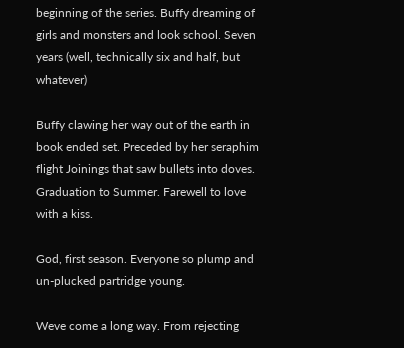beginning of the series. Buffy dreaming of girls and monsters and look school. Seven years (well, technically six and half, but whatever)

Buffy clawing her way out of the earth in book ended set. Preceded by her seraphim flight Joinings that saw bullets into doves. Graduation to Summer. Farewell to love with a kiss.

God, first season. Everyone so plump and un-plucked partridge young.

Weve come a long way. From rejecting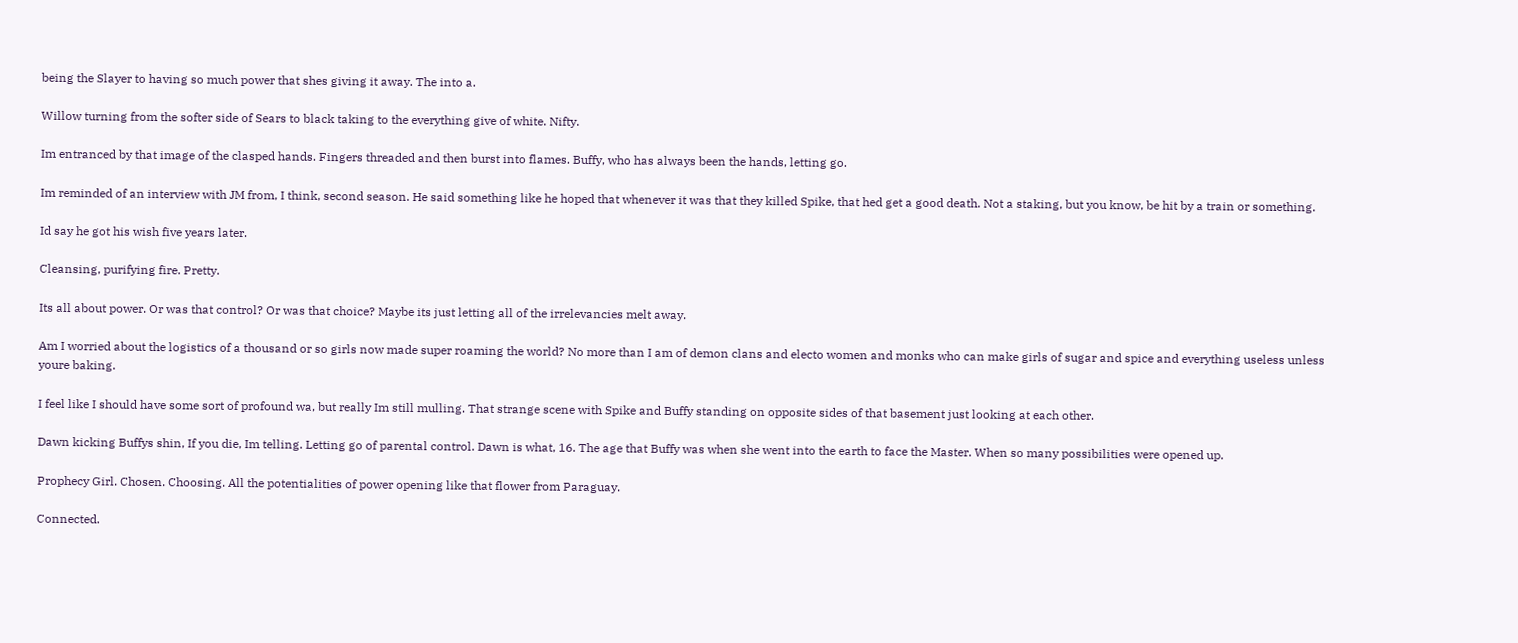being the Slayer to having so much power that shes giving it away. The into a.

Willow turning from the softer side of Sears to black taking to the everything give of white. Nifty.

Im entranced by that image of the clasped hands. Fingers threaded and then burst into flames. Buffy, who has always been the hands, letting go.

Im reminded of an interview with JM from, I think, second season. He said something like he hoped that whenever it was that they killed Spike, that hed get a good death. Not a staking, but you know, be hit by a train or something.

Id say he got his wish five years later.

Cleansing, purifying fire. Pretty.

Its all about power. Or was that control? Or was that choice? Maybe its just letting all of the irrelevancies melt away.

Am I worried about the logistics of a thousand or so girls now made super roaming the world? No more than I am of demon clans and electo women and monks who can make girls of sugar and spice and everything useless unless youre baking.

I feel like I should have some sort of profound wa, but really Im still mulling. That strange scene with Spike and Buffy standing on opposite sides of that basement just looking at each other.

Dawn kicking Buffys shin, If you die, Im telling. Letting go of parental control. Dawn is what, 16. The age that Buffy was when she went into the earth to face the Master. When so many possibilities were opened up.

Prophecy Girl. Chosen. Choosing. All the potentialities of power opening like that flower from Paraguay.

Connected.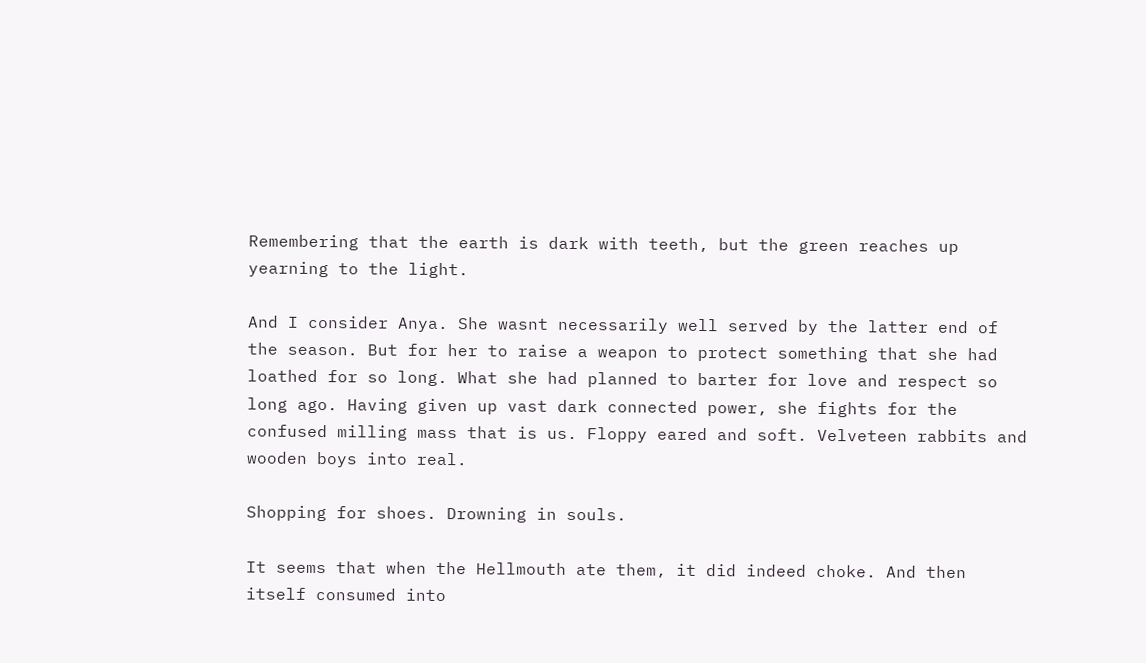Remembering that the earth is dark with teeth, but the green reaches up yearning to the light.

And I consider Anya. She wasnt necessarily well served by the latter end of the season. But for her to raise a weapon to protect something that she had loathed for so long. What she had planned to barter for love and respect so long ago. Having given up vast dark connected power, she fights for the confused milling mass that is us. Floppy eared and soft. Velveteen rabbits and wooden boys into real.

Shopping for shoes. Drowning in souls.

It seems that when the Hellmouth ate them, it did indeed choke. And then itself consumed into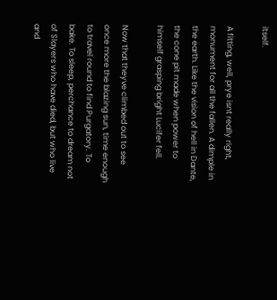itself.

A fitting, well, prye isnt really right, monument for all the fallen. A dimple in the earth. Like the vision of hell in Dante, the cone pit made when power to himself grasping bright Lucifer fell.

Now that theyve climbed out to see once more the blazing sun, time enough to travel round to find Purgatory. To bake. To sleep, perchance to dream not of Slayers who have died, but who live and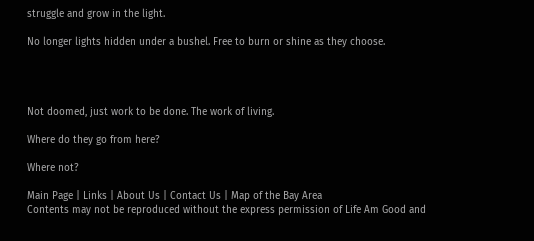struggle and grow in the light.

No longer lights hidden under a bushel. Free to burn or shine as they choose.




Not doomed, just work to be done. The work of living.

Where do they go from here?

Where not?

Main Page | Links | About Us | Contact Us | Map of the Bay Area
Contents may not be reproduced without the express permission of Life Am Good and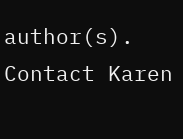author(s). Contact Karen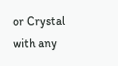or Crystal with any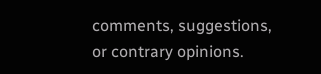comments, suggestions, or contrary opinions.